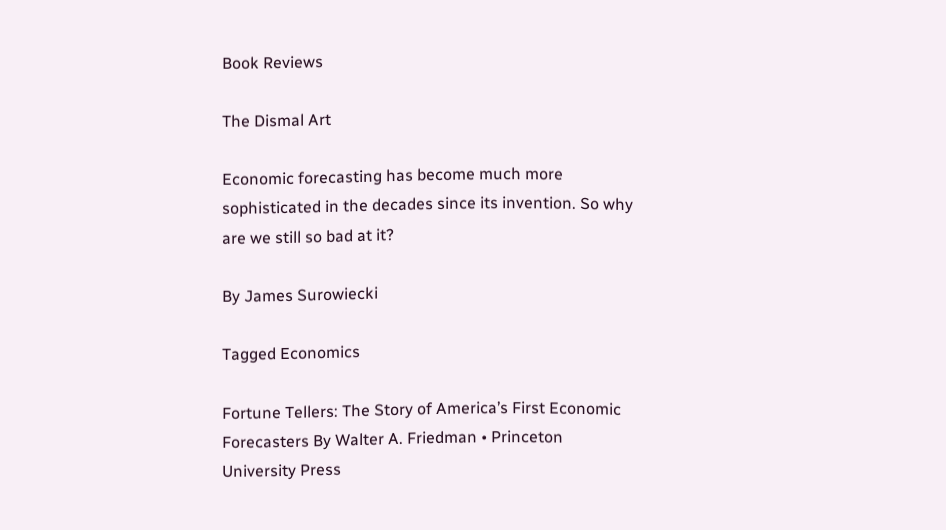Book Reviews

The Dismal Art

Economic forecasting has become much more sophisticated in the decades since its invention. So why are we still so bad at it?

By James Surowiecki

Tagged Economics

Fortune Tellers: The Story of America’s First Economic Forecasters By Walter A. Friedman • Princeton University Press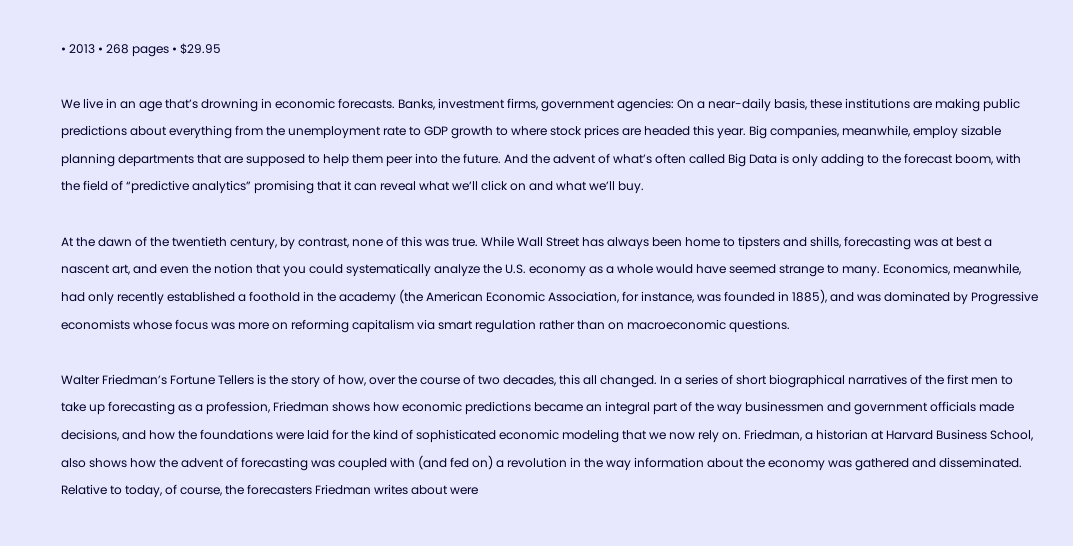• 2013 • 268 pages • $29.95

We live in an age that’s drowning in economic forecasts. Banks, investment firms, government agencies: On a near-daily basis, these institutions are making public predictions about everything from the unemployment rate to GDP growth to where stock prices are headed this year. Big companies, meanwhile, employ sizable planning departments that are supposed to help them peer into the future. And the advent of what’s often called Big Data is only adding to the forecast boom, with the field of “predictive analytics” promising that it can reveal what we’ll click on and what we’ll buy.

At the dawn of the twentieth century, by contrast, none of this was true. While Wall Street has always been home to tipsters and shills, forecasting was at best a nascent art, and even the notion that you could systematically analyze the U.S. economy as a whole would have seemed strange to many. Economics, meanwhile, had only recently established a foothold in the academy (the American Economic Association, for instance, was founded in 1885), and was dominated by Progressive economists whose focus was more on reforming capitalism via smart regulation rather than on macroeconomic questions.

Walter Friedman’s Fortune Tellers is the story of how, over the course of two decades, this all changed. In a series of short biographical narratives of the first men to take up forecasting as a profession, Friedman shows how economic predictions became an integral part of the way businessmen and government officials made decisions, and how the foundations were laid for the kind of sophisticated economic modeling that we now rely on. Friedman, a historian at Harvard Business School, also shows how the advent of forecasting was coupled with (and fed on) a revolution in the way information about the economy was gathered and disseminated. Relative to today, of course, the forecasters Friedman writes about were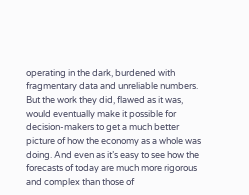operating in the dark, burdened with fragmentary data and unreliable numbers. But the work they did, flawed as it was, would eventually make it possible for decision-makers to get a much better picture of how the economy as a whole was doing. And even as it’s easy to see how the forecasts of today are much more rigorous and complex than those of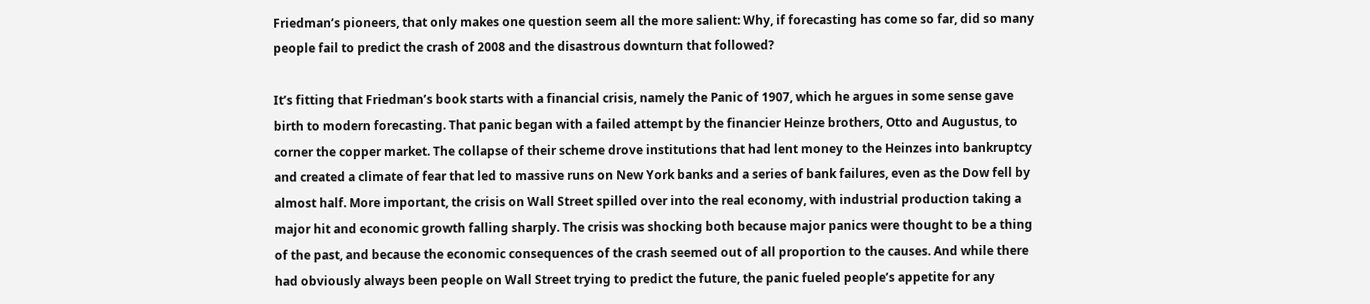Friedman’s pioneers, that only makes one question seem all the more salient: Why, if forecasting has come so far, did so many people fail to predict the crash of 2008 and the disastrous downturn that followed?

It’s fitting that Friedman’s book starts with a financial crisis, namely the Panic of 1907, which he argues in some sense gave birth to modern forecasting. That panic began with a failed attempt by the financier Heinze brothers, Otto and Augustus, to corner the copper market. The collapse of their scheme drove institutions that had lent money to the Heinzes into bankruptcy and created a climate of fear that led to massive runs on New York banks and a series of bank failures, even as the Dow fell by almost half. More important, the crisis on Wall Street spilled over into the real economy, with industrial production taking a major hit and economic growth falling sharply. The crisis was shocking both because major panics were thought to be a thing of the past, and because the economic consequences of the crash seemed out of all proportion to the causes. And while there had obviously always been people on Wall Street trying to predict the future, the panic fueled people’s appetite for any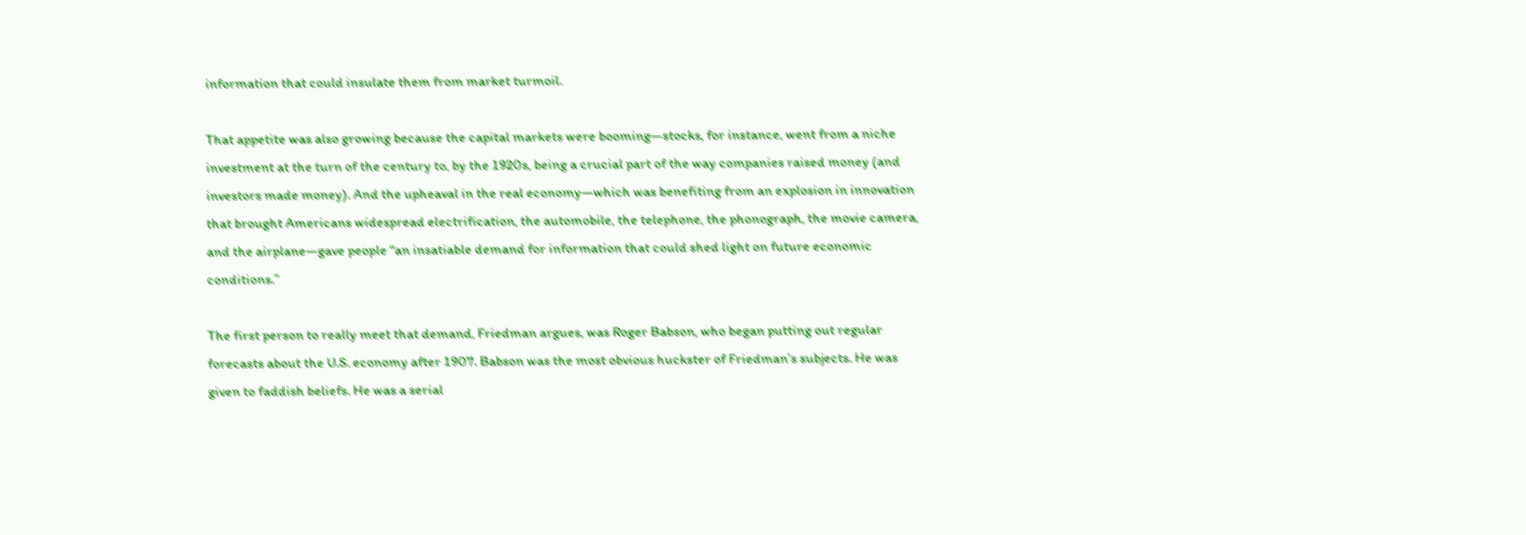information that could insulate them from market turmoil.

That appetite was also growing because the capital markets were booming—stocks, for instance, went from a niche investment at the turn of the century to, by the 1920s, being a crucial part of the way companies raised money (and investors made money). And the upheaval in the real economy—which was benefiting from an explosion in innovation that brought Americans widespread electrification, the automobile, the telephone, the phonograph, the movie camera, and the airplane—gave people “an insatiable demand for information that could shed light on future economic conditions.”

The first person to really meet that demand, Friedman argues, was Roger Babson, who began putting out regular forecasts about the U.S. economy after 1907. Babson was the most obvious huckster of Friedman’s subjects. He was given to faddish beliefs. He was a serial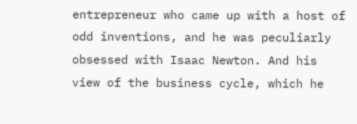entrepreneur who came up with a host of odd inventions, and he was peculiarly obsessed with Isaac Newton. And his view of the business cycle, which he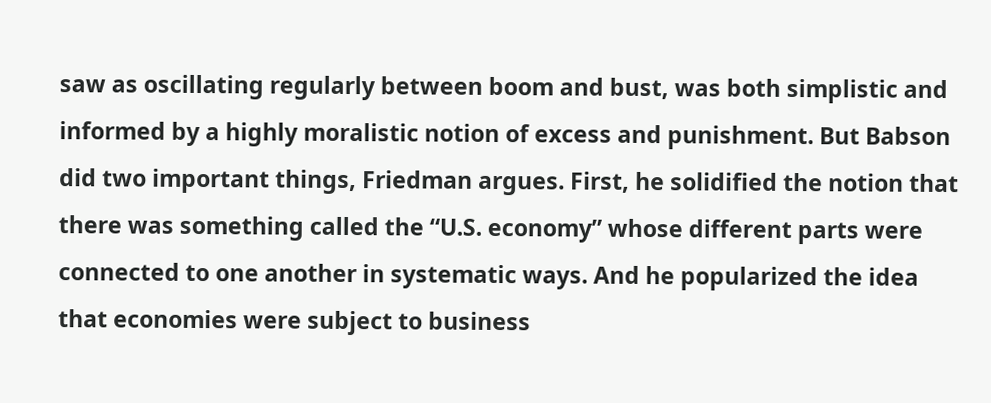saw as oscillating regularly between boom and bust, was both simplistic and informed by a highly moralistic notion of excess and punishment. But Babson did two important things, Friedman argues. First, he solidified the notion that there was something called the “U.S. economy” whose different parts were connected to one another in systematic ways. And he popularized the idea that economies were subject to business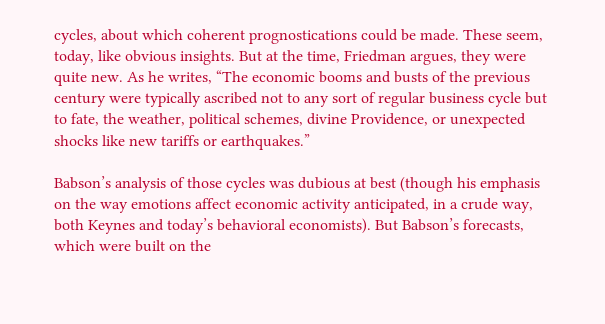cycles, about which coherent prognostications could be made. These seem, today, like obvious insights. But at the time, Friedman argues, they were quite new. As he writes, “The economic booms and busts of the previous century were typically ascribed not to any sort of regular business cycle but to fate, the weather, political schemes, divine Providence, or unexpected shocks like new tariffs or earthquakes.”

Babson’s analysis of those cycles was dubious at best (though his emphasis on the way emotions affect economic activity anticipated, in a crude way, both Keynes and today’s behavioral economists). But Babson’s forecasts, which were built on the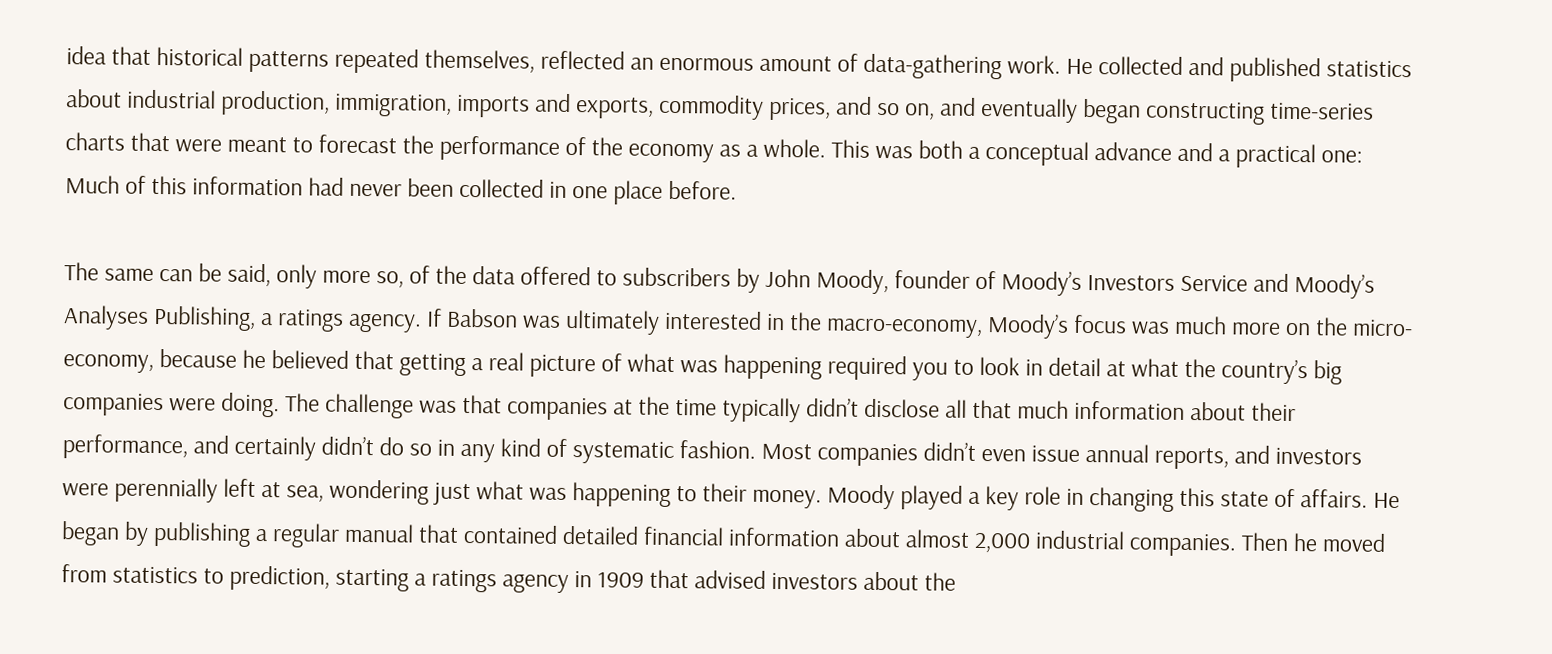idea that historical patterns repeated themselves, reflected an enormous amount of data-gathering work. He collected and published statistics about industrial production, immigration, imports and exports, commodity prices, and so on, and eventually began constructing time-series charts that were meant to forecast the performance of the economy as a whole. This was both a conceptual advance and a practical one: Much of this information had never been collected in one place before.

The same can be said, only more so, of the data offered to subscribers by John Moody, founder of Moody’s Investors Service and Moody’s Analyses Publishing, a ratings agency. If Babson was ultimately interested in the macro-economy, Moody’s focus was much more on the micro-economy, because he believed that getting a real picture of what was happening required you to look in detail at what the country’s big companies were doing. The challenge was that companies at the time typically didn’t disclose all that much information about their performance, and certainly didn’t do so in any kind of systematic fashion. Most companies didn’t even issue annual reports, and investors were perennially left at sea, wondering just what was happening to their money. Moody played a key role in changing this state of affairs. He began by publishing a regular manual that contained detailed financial information about almost 2,000 industrial companies. Then he moved from statistics to prediction, starting a ratings agency in 1909 that advised investors about the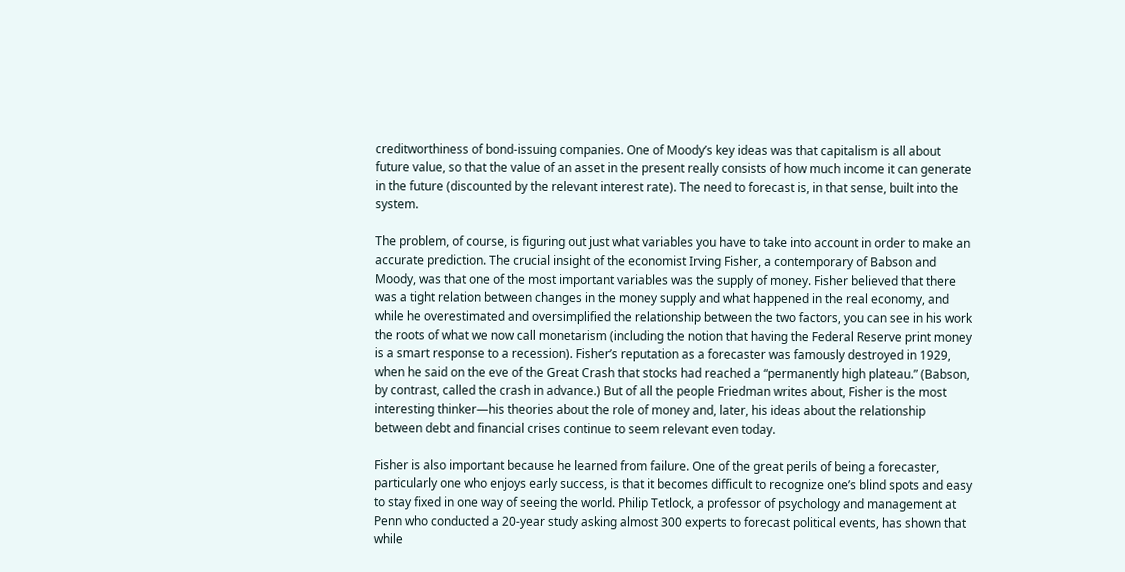creditworthiness of bond-issuing companies. One of Moody’s key ideas was that capitalism is all about future value, so that the value of an asset in the present really consists of how much income it can generate in the future (discounted by the relevant interest rate). The need to forecast is, in that sense, built into the system.

The problem, of course, is figuring out just what variables you have to take into account in order to make an accurate prediction. The crucial insight of the economist Irving Fisher, a contemporary of Babson and Moody, was that one of the most important variables was the supply of money. Fisher believed that there was a tight relation between changes in the money supply and what happened in the real economy, and while he overestimated and oversimplified the relationship between the two factors, you can see in his work the roots of what we now call monetarism (including the notion that having the Federal Reserve print money is a smart response to a recession). Fisher’s reputation as a forecaster was famously destroyed in 1929, when he said on the eve of the Great Crash that stocks had reached a “permanently high plateau.” (Babson, by contrast, called the crash in advance.) But of all the people Friedman writes about, Fisher is the most interesting thinker—his theories about the role of money and, later, his ideas about the relationship between debt and financial crises continue to seem relevant even today.

Fisher is also important because he learned from failure. One of the great perils of being a forecaster, particularly one who enjoys early success, is that it becomes difficult to recognize one’s blind spots and easy to stay fixed in one way of seeing the world. Philip Tetlock, a professor of psychology and management at Penn who conducted a 20-year study asking almost 300 experts to forecast political events, has shown that while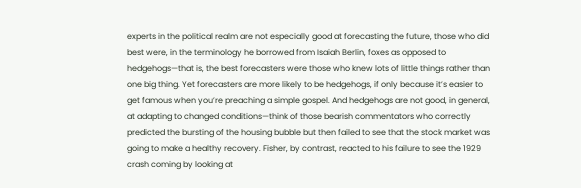experts in the political realm are not especially good at forecasting the future, those who did best were, in the terminology he borrowed from Isaiah Berlin, foxes as opposed to hedgehogs—that is, the best forecasters were those who knew lots of little things rather than one big thing. Yet forecasters are more likely to be hedgehogs, if only because it’s easier to get famous when you’re preaching a simple gospel. And hedgehogs are not good, in general, at adapting to changed conditions—think of those bearish commentators who correctly predicted the bursting of the housing bubble but then failed to see that the stock market was going to make a healthy recovery. Fisher, by contrast, reacted to his failure to see the 1929 crash coming by looking at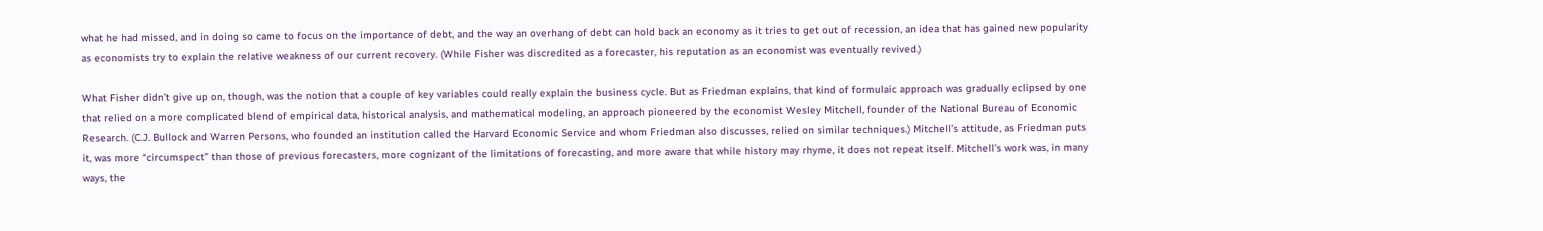what he had missed, and in doing so came to focus on the importance of debt, and the way an overhang of debt can hold back an economy as it tries to get out of recession, an idea that has gained new popularity as economists try to explain the relative weakness of our current recovery. (While Fisher was discredited as a forecaster, his reputation as an economist was eventually revived.)

What Fisher didn’t give up on, though, was the notion that a couple of key variables could really explain the business cycle. But as Friedman explains, that kind of formulaic approach was gradually eclipsed by one that relied on a more complicated blend of empirical data, historical analysis, and mathematical modeling, an approach pioneered by the economist Wesley Mitchell, founder of the National Bureau of Economic Research. (C.J. Bullock and Warren Persons, who founded an institution called the Harvard Economic Service and whom Friedman also discusses, relied on similar techniques.) Mitchell’s attitude, as Friedman puts it, was more “circumspect” than those of previous forecasters, more cognizant of the limitations of forecasting, and more aware that while history may rhyme, it does not repeat itself. Mitchell’s work was, in many ways, the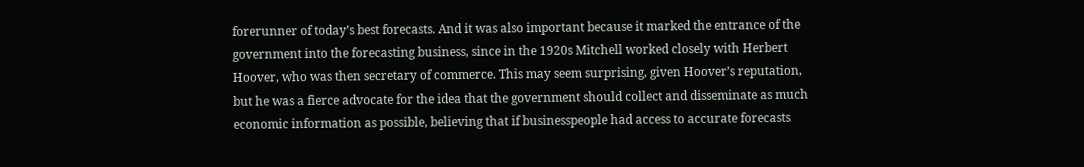forerunner of today’s best forecasts. And it was also important because it marked the entrance of the government into the forecasting business, since in the 1920s Mitchell worked closely with Herbert Hoover, who was then secretary of commerce. This may seem surprising, given Hoover’s reputation, but he was a fierce advocate for the idea that the government should collect and disseminate as much economic information as possible, believing that if businesspeople had access to accurate forecasts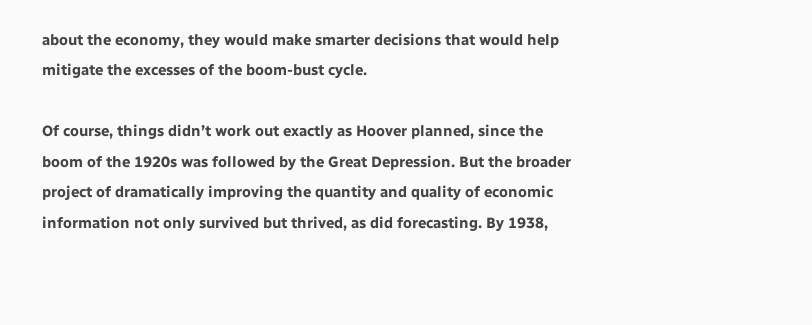about the economy, they would make smarter decisions that would help mitigate the excesses of the boom-bust cycle.

Of course, things didn’t work out exactly as Hoover planned, since the boom of the 1920s was followed by the Great Depression. But the broader project of dramatically improving the quantity and quality of economic information not only survived but thrived, as did forecasting. By 1938,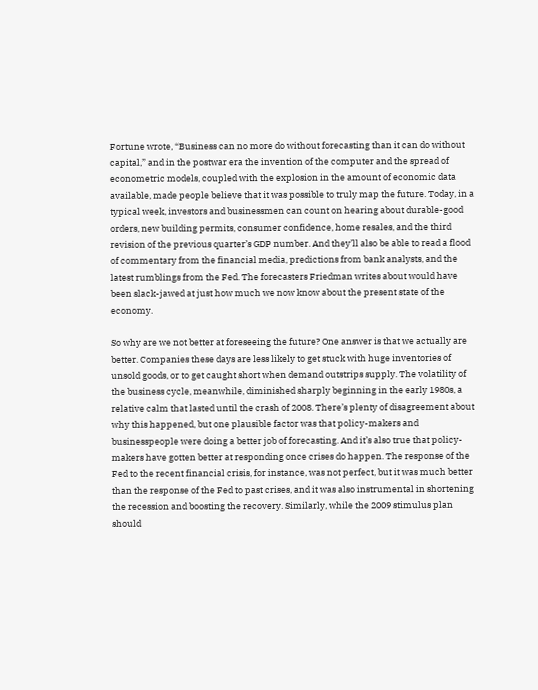Fortune wrote, “Business can no more do without forecasting than it can do without capital,” and in the postwar era the invention of the computer and the spread of econometric models, coupled with the explosion in the amount of economic data available, made people believe that it was possible to truly map the future. Today, in a typical week, investors and businessmen can count on hearing about durable-good orders, new building permits, consumer confidence, home resales, and the third revision of the previous quarter’s GDP number. And they’ll also be able to read a flood of commentary from the financial media, predictions from bank analysts, and the latest rumblings from the Fed. The forecasters Friedman writes about would have been slack-jawed at just how much we now know about the present state of the economy.

So why are we not better at foreseeing the future? One answer is that we actually are better. Companies these days are less likely to get stuck with huge inventories of unsold goods, or to get caught short when demand outstrips supply. The volatility of the business cycle, meanwhile, diminished sharply beginning in the early 1980s, a relative calm that lasted until the crash of 2008. There’s plenty of disagreement about why this happened, but one plausible factor was that policy-makers and businesspeople were doing a better job of forecasting. And it’s also true that policy-makers have gotten better at responding once crises do happen. The response of the Fed to the recent financial crisis, for instance, was not perfect, but it was much better than the response of the Fed to past crises, and it was also instrumental in shortening the recession and boosting the recovery. Similarly, while the 2009 stimulus plan should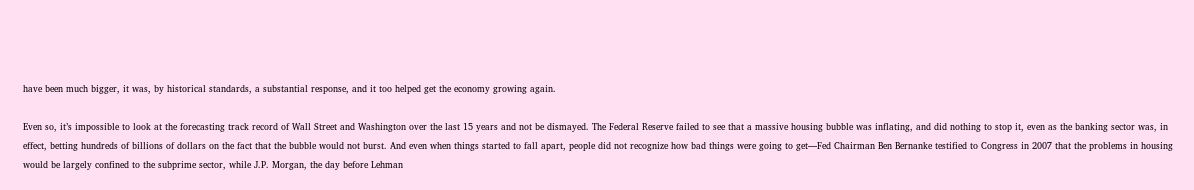have been much bigger, it was, by historical standards, a substantial response, and it too helped get the economy growing again.

Even so, it’s impossible to look at the forecasting track record of Wall Street and Washington over the last 15 years and not be dismayed. The Federal Reserve failed to see that a massive housing bubble was inflating, and did nothing to stop it, even as the banking sector was, in effect, betting hundreds of billions of dollars on the fact that the bubble would not burst. And even when things started to fall apart, people did not recognize how bad things were going to get—Fed Chairman Ben Bernanke testified to Congress in 2007 that the problems in housing would be largely confined to the subprime sector, while J.P. Morgan, the day before Lehman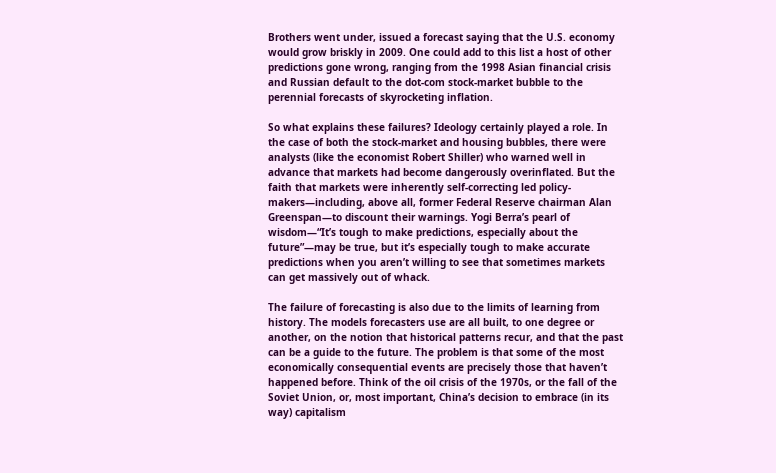Brothers went under, issued a forecast saying that the U.S. economy would grow briskly in 2009. One could add to this list a host of other predictions gone wrong, ranging from the 1998 Asian financial crisis and Russian default to the dot-com stock-market bubble to the perennial forecasts of skyrocketing inflation.

So what explains these failures? Ideology certainly played a role. In the case of both the stock-market and housing bubbles, there were analysts (like the economist Robert Shiller) who warned well in advance that markets had become dangerously overinflated. But the faith that markets were inherently self-correcting led policy-makers—including, above all, former Federal Reserve chairman Alan Greenspan—to discount their warnings. Yogi Berra’s pearl of wisdom—“It’s tough to make predictions, especially about the future”—may be true, but it’s especially tough to make accurate predictions when you aren’t willing to see that sometimes markets can get massively out of whack.

The failure of forecasting is also due to the limits of learning from history. The models forecasters use are all built, to one degree or another, on the notion that historical patterns recur, and that the past can be a guide to the future. The problem is that some of the most economically consequential events are precisely those that haven’t happened before. Think of the oil crisis of the 1970s, or the fall of the Soviet Union, or, most important, China’s decision to embrace (in its way) capitalism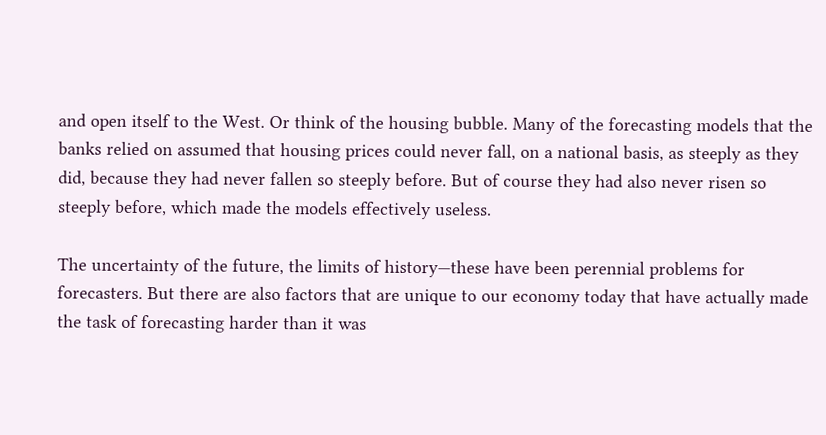and open itself to the West. Or think of the housing bubble. Many of the forecasting models that the banks relied on assumed that housing prices could never fall, on a national basis, as steeply as they did, because they had never fallen so steeply before. But of course they had also never risen so steeply before, which made the models effectively useless.

The uncertainty of the future, the limits of history—these have been perennial problems for forecasters. But there are also factors that are unique to our economy today that have actually made the task of forecasting harder than it was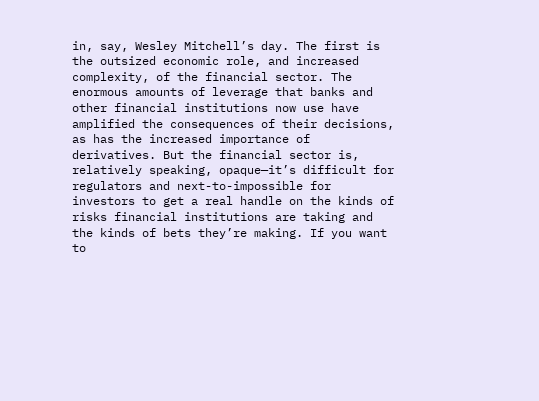in, say, Wesley Mitchell’s day. The first is the outsized economic role, and increased complexity, of the financial sector. The enormous amounts of leverage that banks and other financial institutions now use have amplified the consequences of their decisions, as has the increased importance of derivatives. But the financial sector is, relatively speaking, opaque—it’s difficult for regulators and next-to-impossible for investors to get a real handle on the kinds of risks financial institutions are taking and the kinds of bets they’re making. If you want to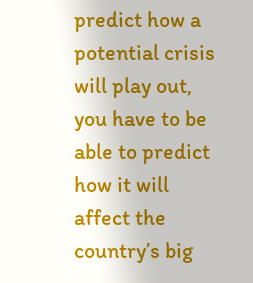predict how a potential crisis will play out, you have to be able to predict how it will affect the country’s big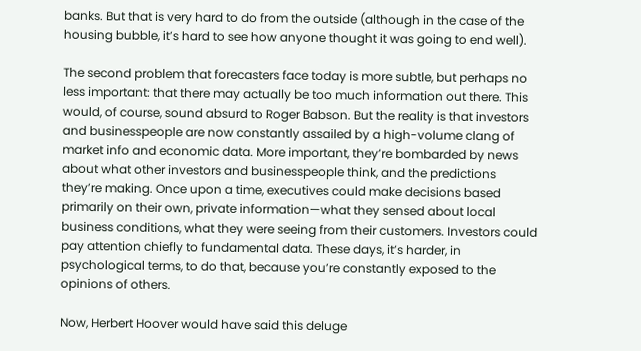banks. But that is very hard to do from the outside (although in the case of the housing bubble, it’s hard to see how anyone thought it was going to end well).

The second problem that forecasters face today is more subtle, but perhaps no less important: that there may actually be too much information out there. This would, of course, sound absurd to Roger Babson. But the reality is that investors and businesspeople are now constantly assailed by a high-volume clang of market info and economic data. More important, they’re bombarded by news about what other investors and businesspeople think, and the predictions they’re making. Once upon a time, executives could make decisions based primarily on their own, private information—what they sensed about local business conditions, what they were seeing from their customers. Investors could pay attention chiefly to fundamental data. These days, it’s harder, in psychological terms, to do that, because you’re constantly exposed to the opinions of others.

Now, Herbert Hoover would have said this deluge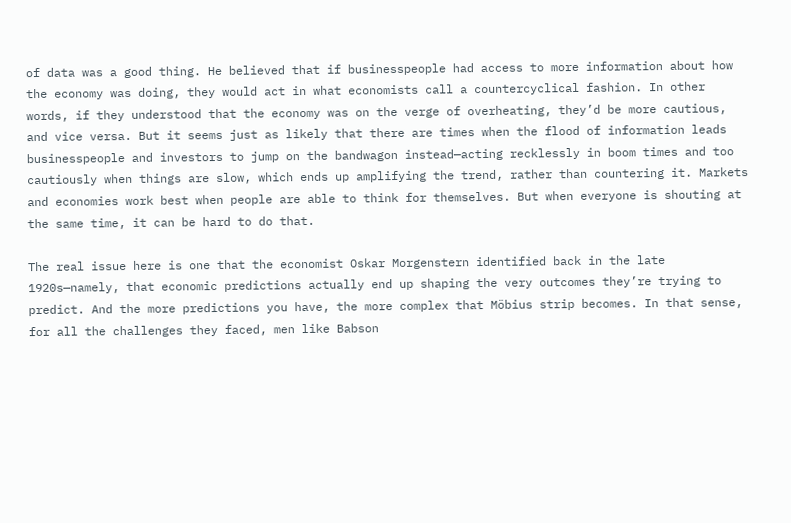of data was a good thing. He believed that if businesspeople had access to more information about how the economy was doing, they would act in what economists call a countercyclical fashion. In other words, if they understood that the economy was on the verge of overheating, they’d be more cautious, and vice versa. But it seems just as likely that there are times when the flood of information leads businesspeople and investors to jump on the bandwagon instead—acting recklessly in boom times and too cautiously when things are slow, which ends up amplifying the trend, rather than countering it. Markets and economies work best when people are able to think for themselves. But when everyone is shouting at the same time, it can be hard to do that.

The real issue here is one that the economist Oskar Morgenstern identified back in the late 1920s—namely, that economic predictions actually end up shaping the very outcomes they’re trying to predict. And the more predictions you have, the more complex that Möbius strip becomes. In that sense, for all the challenges they faced, men like Babson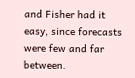and Fisher had it easy, since forecasts were few and far between.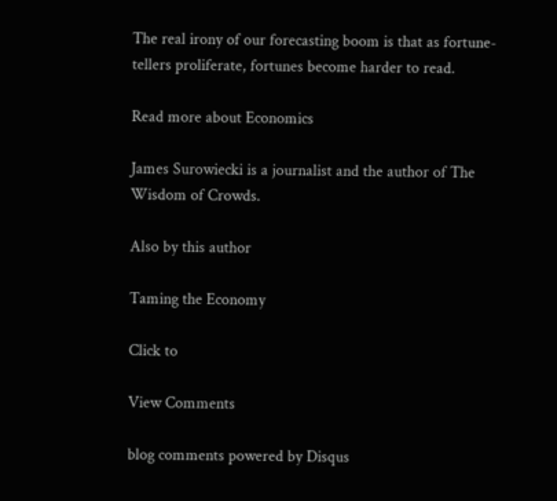The real irony of our forecasting boom is that as fortune-tellers proliferate, fortunes become harder to read.

Read more about Economics

James Surowiecki is a journalist and the author of The Wisdom of Crowds.

Also by this author

Taming the Economy

Click to

View Comments

blog comments powered by Disqus